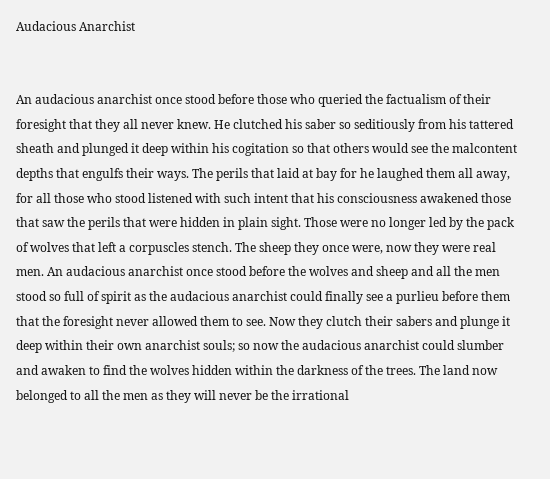Audacious Anarchist


An audacious anarchist once stood before those who queried the factualism of their foresight that they all never knew. He clutched his saber so seditiously from his tattered sheath and plunged it deep within his cogitation so that others would see the malcontent depths that engulfs their ways. The perils that laid at bay for he laughed them all away, for all those who stood listened with such intent that his consciousness awakened those that saw the perils that were hidden in plain sight. Those were no longer led by the pack of wolves that left a corpuscles stench. The sheep they once were, now they were real men. An audacious anarchist once stood before the wolves and sheep and all the men stood so full of spirit as the audacious anarchist could finally see a purlieu before them that the foresight never allowed them to see. Now they clutch their sabers and plunge it deep within their own anarchist souls; so now the audacious anarchist could slumber and awaken to find the wolves hidden within the darkness of the trees. The land now belonged to all the men as they will never be the irrational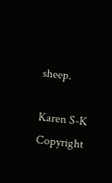sheep.

Karen S-K
Copyright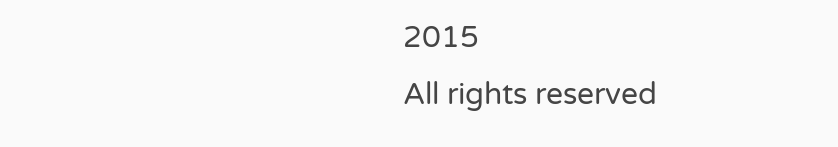2015
All rights reserved